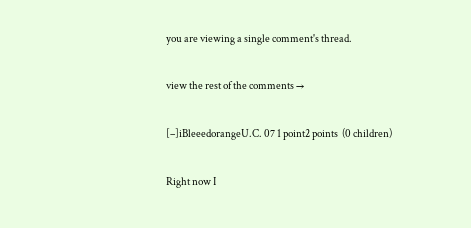you are viewing a single comment's thread.

view the rest of the comments →

[–]iBleeedorangeU.C. 07 1 point2 points  (0 children)

Right now I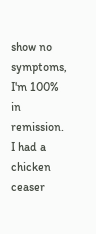show no symptoms, I'm 100% in remission. I had a chicken ceaser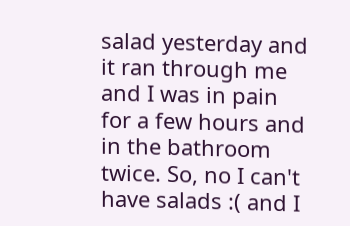salad yesterday and it ran through me and I was in pain for a few hours and in the bathroom twice. So, no I can't have salads :( and I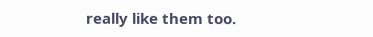really like them too.